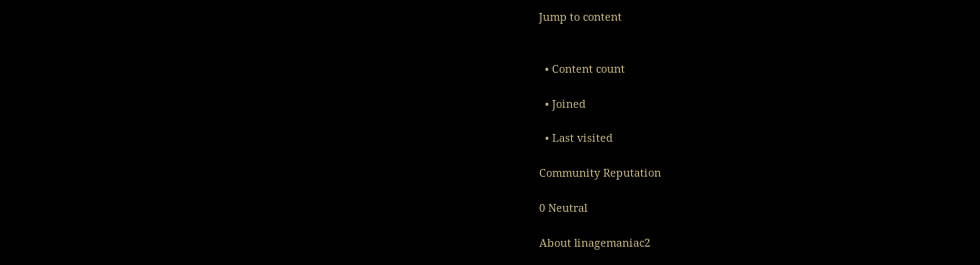Jump to content


  • Content count

  • Joined

  • Last visited

Community Reputation

0 Neutral

About linagemaniac2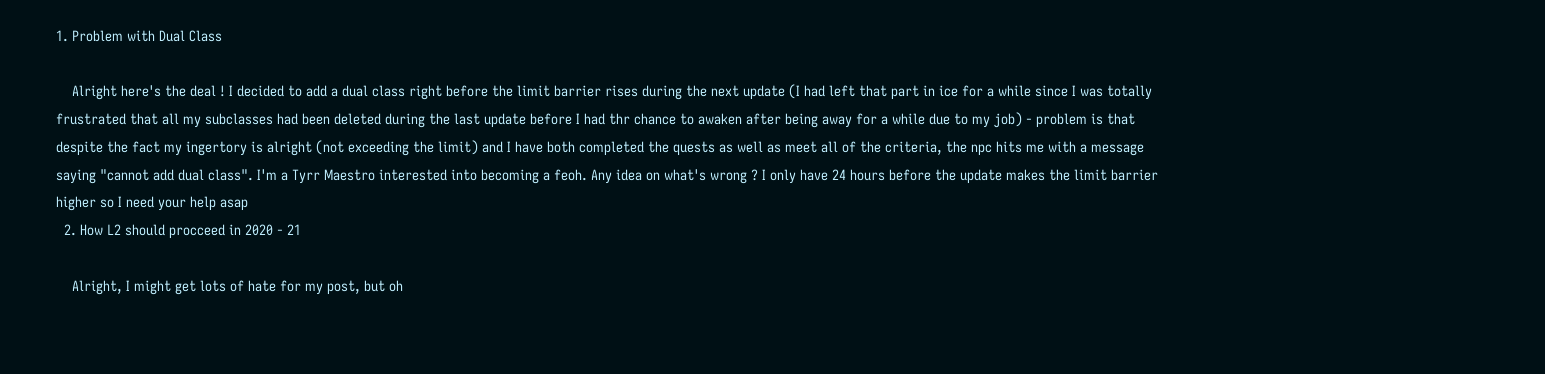1. Problem with Dual Class

    Alright here's the deal ! I decided to add a dual class right before the limit barrier rises during the next update (I had left that part in ice for a while since I was totally frustrated that all my subclasses had been deleted during the last update before I had thr chance to awaken after being away for a while due to my job) - problem is that despite the fact my ingertory is alright (not exceeding the limit) and I have both completed the quests as well as meet all of the criteria, the npc hits me with a message saying "cannot add dual class". I'm a Tyrr Maestro interested into becoming a feoh. Any idea on what's wrong ? I only have 24 hours before the update makes the limit barrier higher so I need your help asap
  2. How L2 should procceed in 2020 - 21

    Alright, I might get lots of hate for my post, but oh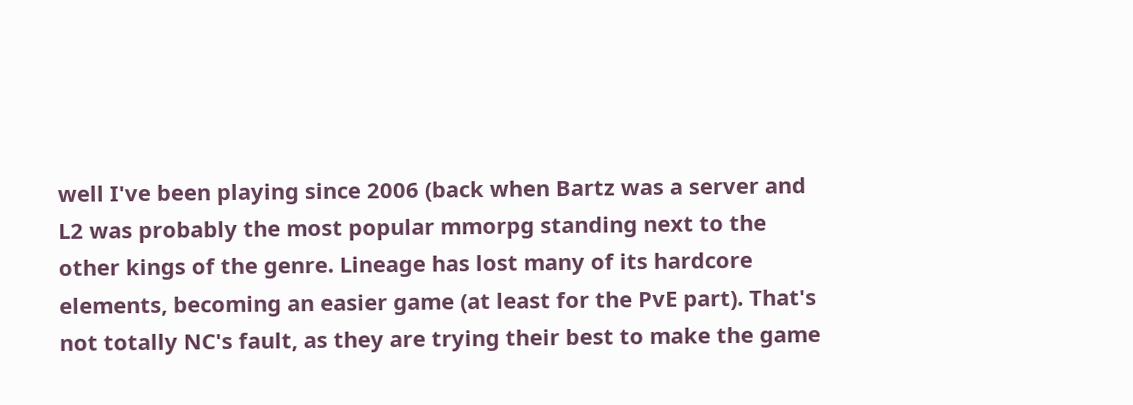well I've been playing since 2006 (back when Bartz was a server and L2 was probably the most popular mmorpg standing next to the other kings of the genre. Lineage has lost many of its hardcore elements, becoming an easier game (at least for the PvE part). That's not totally NC's fault, as they are trying their best to make the game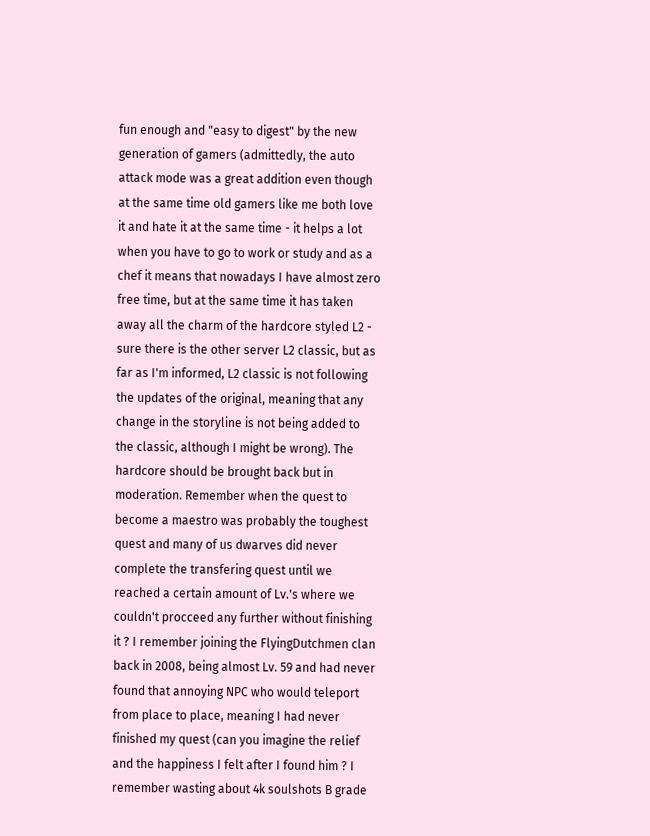fun enough and "easy to digest" by the new generation of gamers (admittedly, the auto attack mode was a great addition even though at the same time old gamers like me both love it and hate it at the same time - it helps a lot when you have to go to work or study and as a chef it means that nowadays I have almost zero free time, but at the same time it has taken away all the charm of the hardcore styled L2 - sure there is the other server L2 classic, but as far as I'm informed, L2 classic is not following the updates of the original, meaning that any change in the storyline is not being added to the classic, although I might be wrong). The hardcore should be brought back but in moderation. Remember when the quest to become a maestro was probably the toughest quest and many of us dwarves did never complete the transfering quest until we reached a certain amount of Lv.'s where we couldn't procceed any further without finishing it ? I remember joining the FlyingDutchmen clan back in 2008, being almost Lv. 59 and had never found that annoying NPC who would teleport from place to place, meaning I had never finished my quest (can you imagine the relief and the happiness I felt after I found him ? I remember wasting about 4k soulshots B grade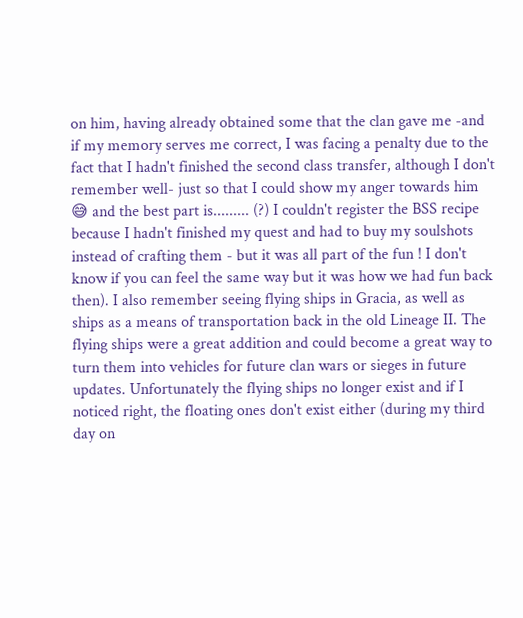on him, having already obtained some that the clan gave me -and if my memory serves me correct, I was facing a penalty due to the fact that I hadn't finished the second class transfer, although I don't remember well- just so that I could show my anger towards him 😅 and the best part is......... (?) I couldn't register the BSS recipe because I hadn't finished my quest and had to buy my soulshots instead of crafting them - but it was all part of the fun ! I don't know if you can feel the same way but it was how we had fun back then). I also remember seeing flying ships in Gracia, as well as ships as a means of transportation back in the old Lineage II. The flying ships were a great addition and could become a great way to turn them into vehicles for future clan wars or sieges in future updates. Unfortunately the flying ships no longer exist and if I noticed right, the floating ones don't exist either (during my third day on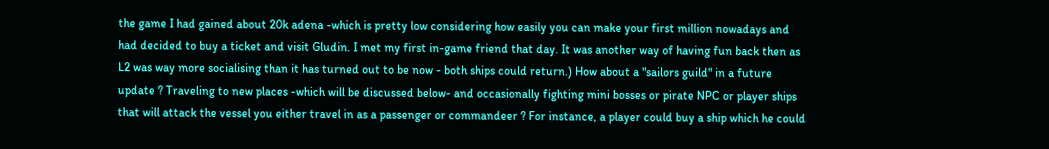the game I had gained about 20k adena -which is pretty low considering how easily you can make your first million nowadays and had decided to buy a ticket and visit Gludin. I met my first in-game friend that day. It was another way of having fun back then as L2 was way more socialising than it has turned out to be now - both ships could return.) How about a "sailors guild" in a future update ? Traveling to new places -which will be discussed below- and occasionally fighting mini bosses or pirate NPC or player ships that will attack the vessel you either travel in as a passenger or commandeer ? For instance, a player could buy a ship which he could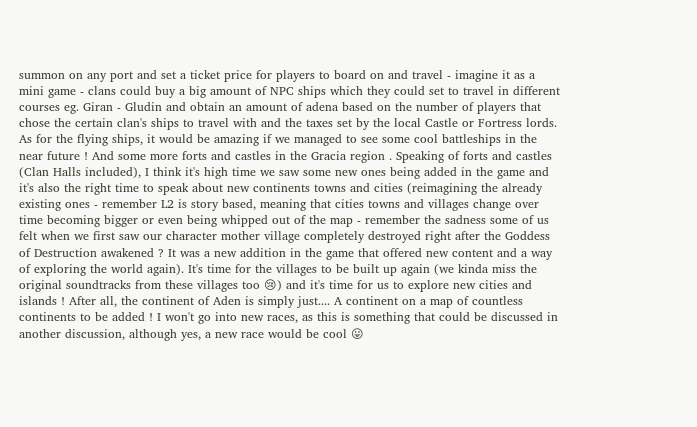summon on any port and set a ticket price for players to board on and travel - imagine it as a mini game - clans could buy a big amount of NPC ships which they could set to travel in different courses eg. Giran - Gludin and obtain an amount of adena based on the number of players that chose the certain clan's ships to travel with and the taxes set by the local Castle or Fortress lords. As for the flying ships, it would be amazing if we managed to see some cool battleships in the near future ! And some more forts and castles in the Gracia region . Speaking of forts and castles (Clan Halls included), I think it's high time we saw some new ones being added in the game and it's also the right time to speak about new continents towns and cities (reimagining the already existing ones - remember L2 is story based, meaning that cities towns and villages change over time becoming bigger or even being whipped out of the map - remember the sadness some of us felt when we first saw our character mother village completely destroyed right after the Goddess of Destruction awakened ? It was a new addition in the game that offered new content and a way of exploring the world again). It's time for the villages to be built up again (we kinda miss the original soundtracks from these villages too 😢) and it's time for us to explore new cities and islands ! After all, the continent of Aden is simply just.... A continent on a map of countless continents to be added ! I won't go into new races, as this is something that could be discussed in another discussion, although yes, a new race would be cool 😛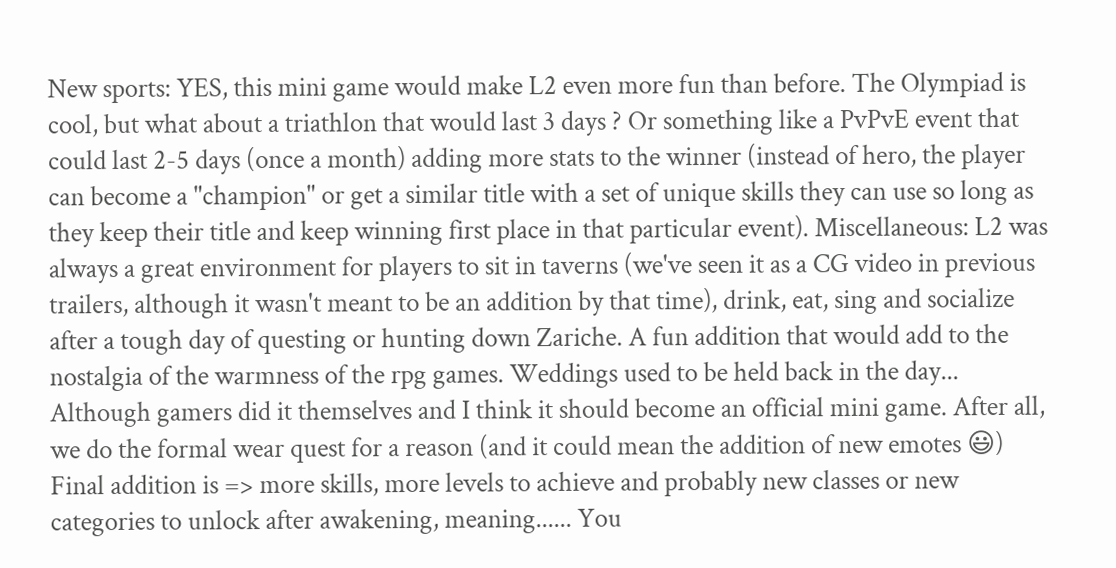New sports: YES, this mini game would make L2 even more fun than before. The Olympiad is cool, but what about a triathlon that would last 3 days ? Or something like a PvPvE event that could last 2-5 days (once a month) adding more stats to the winner (instead of hero, the player can become a "champion" or get a similar title with a set of unique skills they can use so long as they keep their title and keep winning first place in that particular event). Miscellaneous: L2 was always a great environment for players to sit in taverns (we've seen it as a CG video in previous trailers, although it wasn't meant to be an addition by that time), drink, eat, sing and socialize after a tough day of questing or hunting down Zariche. A fun addition that would add to the nostalgia of the warmness of the rpg games. Weddings used to be held back in the day... Although gamers did it themselves and I think it should become an official mini game. After all, we do the formal wear quest for a reason (and it could mean the addition of new emotes 😃) Final addition is => more skills, more levels to achieve and probably new classes or new categories to unlock after awakening, meaning...... You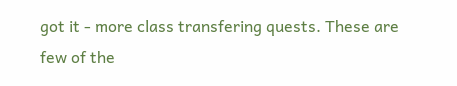got it - more class transfering quests. These are few of the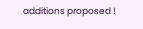additions proposed !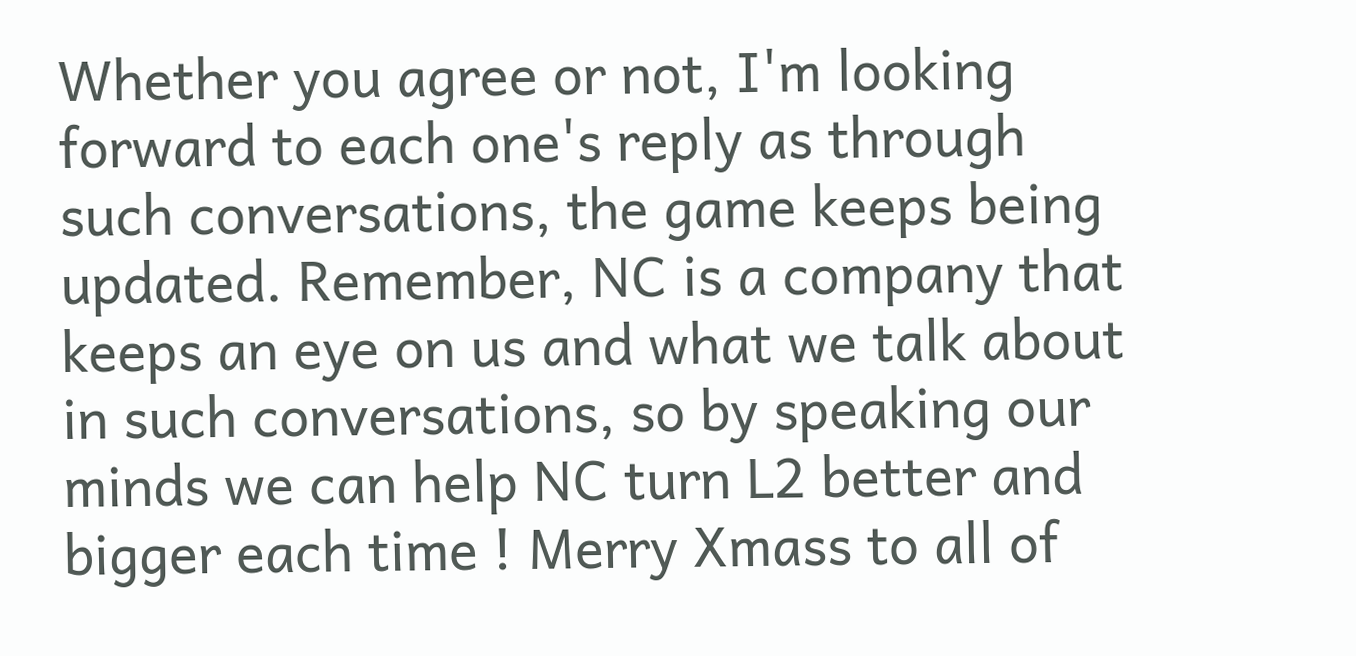Whether you agree or not, I'm looking forward to each one's reply as through such conversations, the game keeps being updated. Remember, NC is a company that keeps an eye on us and what we talk about in such conversations, so by speaking our minds we can help NC turn L2 better and bigger each time ! Merry Xmass to all of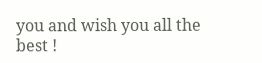you and wish you all the best !